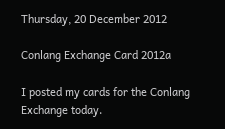Thursday, 20 December 2012

Conlang Exchange Card 2012a

I posted my cards for the Conlang Exchange today.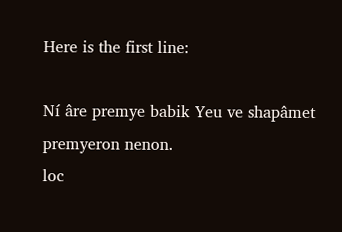Here is the first line:

Ní âre premye babik Yeu ve shapâmet premyeron nenon.
loc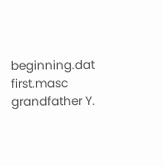beginning.dat first.masc grandfather Y.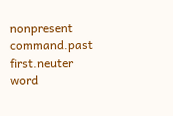nonpresent command.past first.neuter word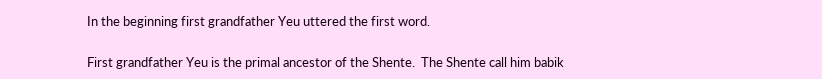In the beginning first grandfather Yeu uttered the first word.

First grandfather Yeu is the primal ancestor of the Shente.  The Shente call him babik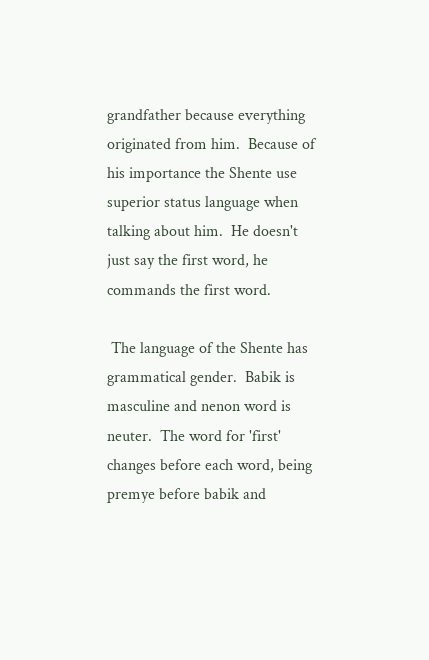grandfather because everything originated from him.  Because of his importance the Shente use superior status language when talking about him.  He doesn't just say the first word, he commands the first word.

 The language of the Shente has grammatical gender.  Babik is masculine and nenon word is neuter.  The word for 'first' changes before each word, being premye before babik and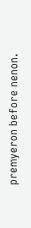premyeron before nenon.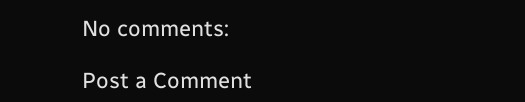No comments:

Post a Comment